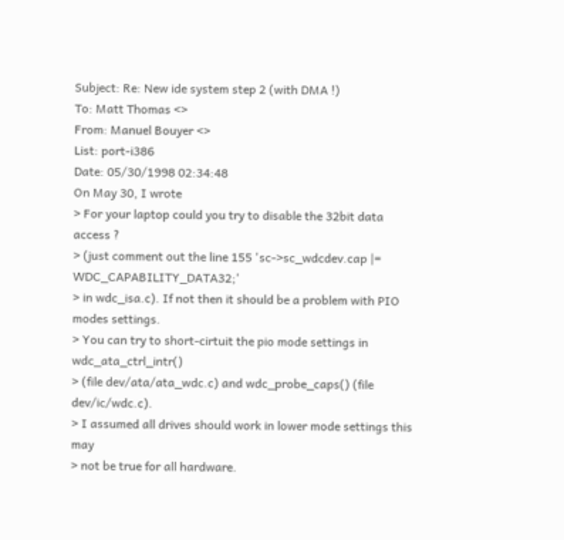Subject: Re: New ide system step 2 (with DMA !)
To: Matt Thomas <>
From: Manuel Bouyer <>
List: port-i386
Date: 05/30/1998 02:34:48
On May 30, I wrote
> For your laptop could you try to disable the 32bit data access ?
> (just comment out the line 155 'sc->sc_wdcdev.cap |= WDC_CAPABILITY_DATA32;'
> in wdc_isa.c). If not then it should be a problem with PIO modes settings.
> You can try to short-cirtuit the pio mode settings in wdc_ata_ctrl_intr()
> (file dev/ata/ata_wdc.c) and wdc_probe_caps() (file dev/ic/wdc.c).
> I assumed all drives should work in lower mode settings this may
> not be true for all hardware.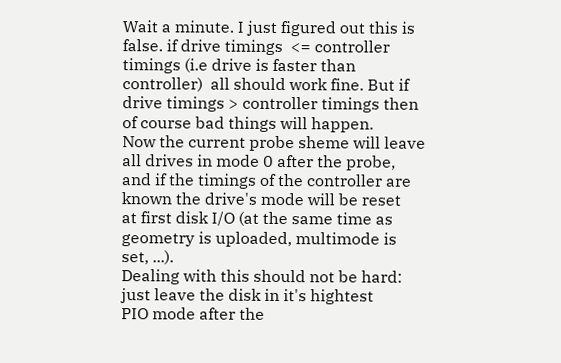Wait a minute. I just figured out this is false. if drive timings  <= controller
timings (i.e drive is faster than controller)  all should work fine. But if
drive timings > controller timings then of course bad things will happen.
Now the current probe sheme will leave all drives in mode 0 after the probe,
and if the timings of the controller are known the drive's mode will be reset
at first disk I/O (at the same time as geometry is uploaded, multimode is
set, ...).
Dealing with this should not be hard: just leave the disk in it's hightest
PIO mode after the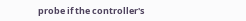probe if the controller's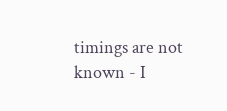timings are not known - I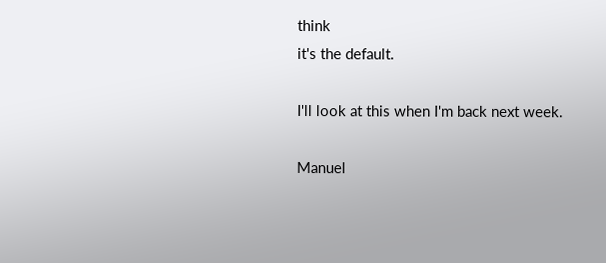think
it's the default.

I'll look at this when I'm back next week.

Manuel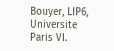Bouyer, LIP6, Universite Paris VI.